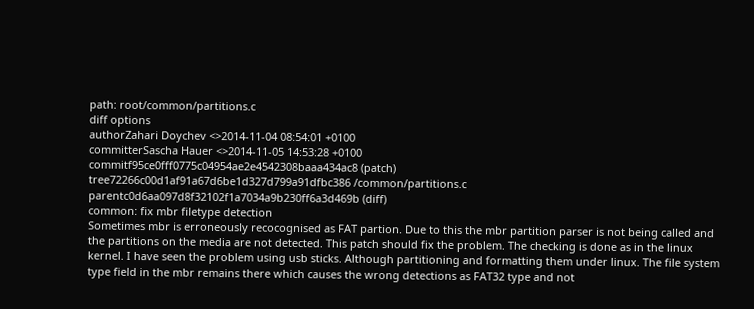path: root/common/partitions.c
diff options
authorZahari Doychev <>2014-11-04 08:54:01 +0100
committerSascha Hauer <>2014-11-05 14:53:28 +0100
commitf95ce0fff0775c04954ae2e4542308baaa434ac8 (patch)
tree72266c00d1af91a67d6be1d327d799a91dfbc386 /common/partitions.c
parentc0d6aa097d8f32102f1a7034a9b230ff6a3d469b (diff)
common: fix mbr filetype detection
Sometimes mbr is erroneously recocognised as FAT partion. Due to this the mbr partition parser is not being called and the partitions on the media are not detected. This patch should fix the problem. The checking is done as in the linux kernel. I have seen the problem using usb sticks. Although partitioning and formatting them under linux. The file system type field in the mbr remains there which causes the wrong detections as FAT32 type and not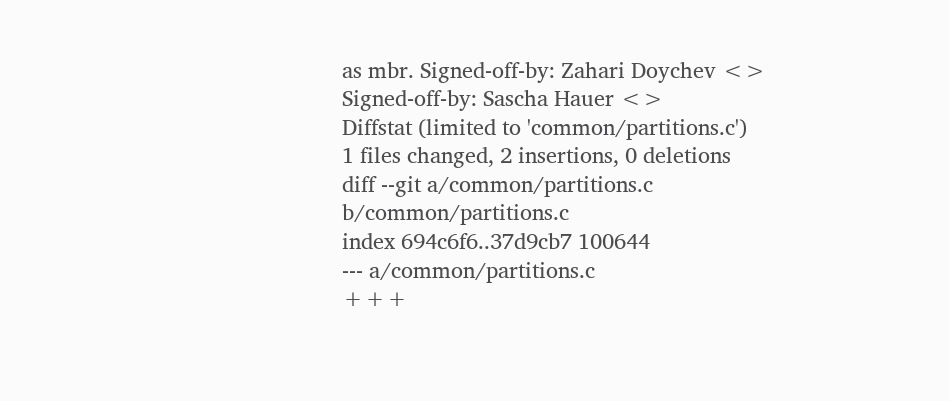as mbr. Signed-off-by: Zahari Doychev <> Signed-off-by: Sascha Hauer <>
Diffstat (limited to 'common/partitions.c')
1 files changed, 2 insertions, 0 deletions
diff --git a/common/partitions.c b/common/partitions.c
index 694c6f6..37d9cb7 100644
--- a/common/partitions.c
+++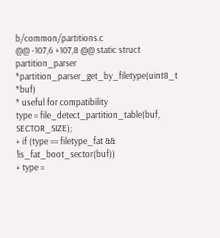b/common/partitions.c
@@ -107,6 +107,8 @@ static struct partition_parser *partition_parser_get_by_filetype(uint8_t *buf)
* useful for compatibility
type = file_detect_partition_table(buf, SECTOR_SIZE);
+ if (type == filetype_fat && !is_fat_boot_sector(buf))
+ type =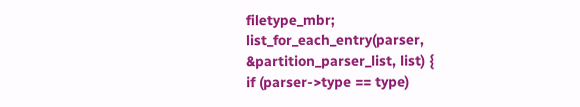filetype_mbr;
list_for_each_entry(parser, &partition_parser_list, list) {
if (parser->type == type)